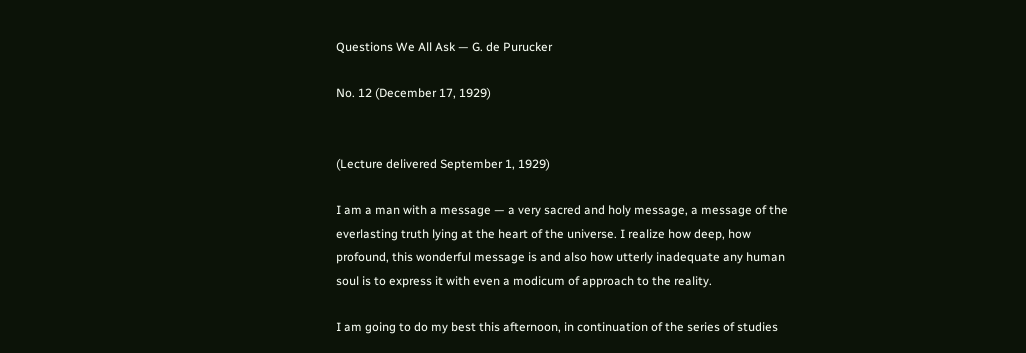Questions We All Ask — G. de Purucker

No. 12 (December 17, 1929)


(Lecture delivered September 1, 1929)

I am a man with a message — a very sacred and holy message, a message of the everlasting truth lying at the heart of the universe. I realize how deep, how profound, this wonderful message is and also how utterly inadequate any human soul is to express it with even a modicum of approach to the reality.

I am going to do my best this afternoon, in continuation of the series of studies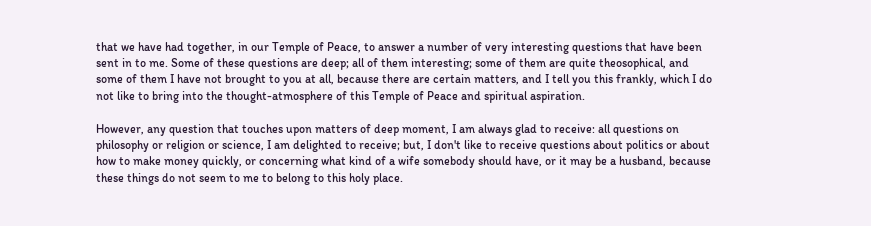that we have had together, in our Temple of Peace, to answer a number of very interesting questions that have been sent in to me. Some of these questions are deep; all of them interesting; some of them are quite theosophical, and some of them I have not brought to you at all, because there are certain matters, and I tell you this frankly, which I do not like to bring into the thought-atmosphere of this Temple of Peace and spiritual aspiration.

However, any question that touches upon matters of deep moment, I am always glad to receive: all questions on philosophy or religion or science, I am delighted to receive; but, I don't like to receive questions about politics or about how to make money quickly, or concerning what kind of a wife somebody should have, or it may be a husband, because these things do not seem to me to belong to this holy place.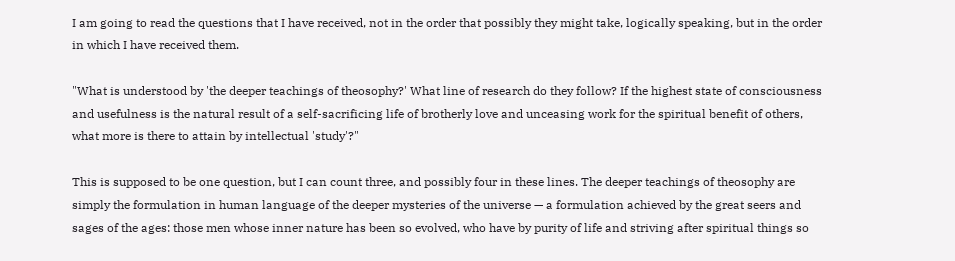I am going to read the questions that I have received, not in the order that possibly they might take, logically speaking, but in the order in which I have received them.

"What is understood by 'the deeper teachings of theosophy?' What line of research do they follow? If the highest state of consciousness and usefulness is the natural result of a self-sacrificing life of brotherly love and unceasing work for the spiritual benefit of others, what more is there to attain by intellectual 'study'?"

This is supposed to be one question, but I can count three, and possibly four in these lines. The deeper teachings of theosophy are simply the formulation in human language of the deeper mysteries of the universe — a formulation achieved by the great seers and sages of the ages: those men whose inner nature has been so evolved, who have by purity of life and striving after spiritual things so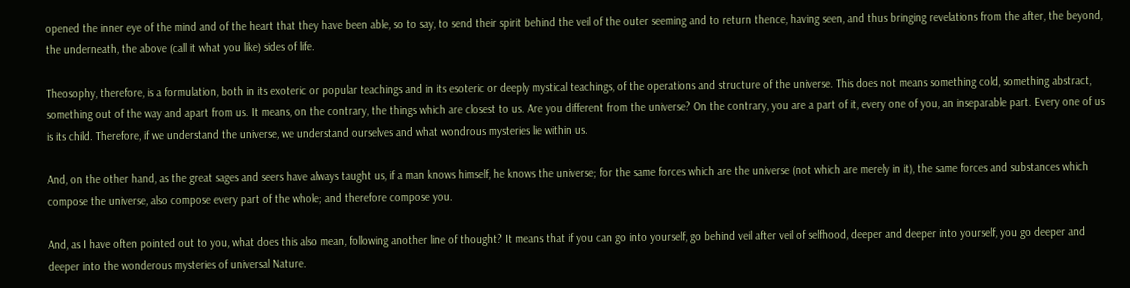opened the inner eye of the mind and of the heart that they have been able, so to say, to send their spirit behind the veil of the outer seeming and to return thence, having seen, and thus bringing revelations from the after, the beyond, the underneath, the above (call it what you like) sides of life.

Theosophy, therefore, is a formulation, both in its exoteric or popular teachings and in its esoteric or deeply mystical teachings, of the operations and structure of the universe. This does not means something cold, something abstract, something out of the way and apart from us. It means, on the contrary, the things which are closest to us. Are you different from the universe? On the contrary, you are a part of it, every one of you, an inseparable part. Every one of us is its child. Therefore, if we understand the universe, we understand ourselves and what wondrous mysteries lie within us.

And, on the other hand, as the great sages and seers have always taught us, if a man knows himself, he knows the universe; for the same forces which are the universe (not which are merely in it), the same forces and substances which compose the universe, also compose every part of the whole; and therefore compose you.

And, as I have often pointed out to you, what does this also mean, following another line of thought? It means that if you can go into yourself, go behind veil after veil of selfhood, deeper and deeper into yourself, you go deeper and deeper into the wonderous mysteries of universal Nature.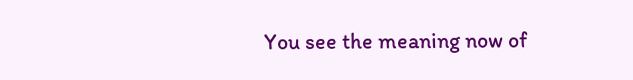You see the meaning now of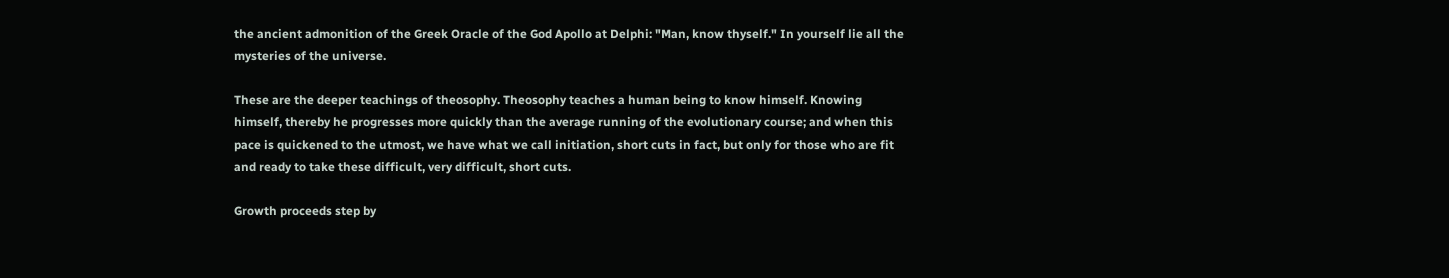the ancient admonition of the Greek Oracle of the God Apollo at Delphi: "Man, know thyself." In yourself lie all the mysteries of the universe.

These are the deeper teachings of theosophy. Theosophy teaches a human being to know himself. Knowing himself, thereby he progresses more quickly than the average running of the evolutionary course; and when this pace is quickened to the utmost, we have what we call initiation, short cuts in fact, but only for those who are fit and ready to take these difficult, very difficult, short cuts.

Growth proceeds step by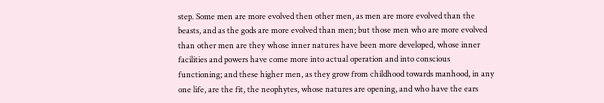step. Some men are more evolved then other men, as men are more evolved than the beasts, and as the gods are more evolved than men; but those men who are more evolved than other men are they whose inner natures have been more developed, whose inner facilities and powers have come more into actual operation and into conscious functioning; and these higher men, as they grow from childhood towards manhood, in any one life, are the fit, the neophytes, whose natures are opening, and who have the ears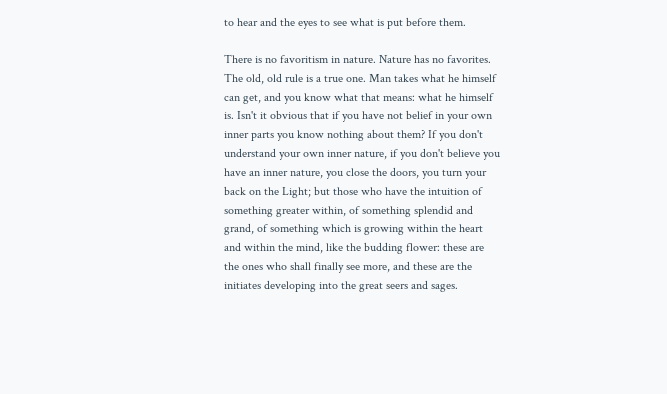to hear and the eyes to see what is put before them.

There is no favoritism in nature. Nature has no favorites. The old, old rule is a true one. Man takes what he himself can get, and you know what that means: what he himself is. Isn't it obvious that if you have not belief in your own inner parts you know nothing about them? If you don't understand your own inner nature, if you don't believe you have an inner nature, you close the doors, you turn your back on the Light; but those who have the intuition of something greater within, of something splendid and grand, of something which is growing within the heart and within the mind, like the budding flower: these are the ones who shall finally see more, and these are the initiates developing into the great seers and sages.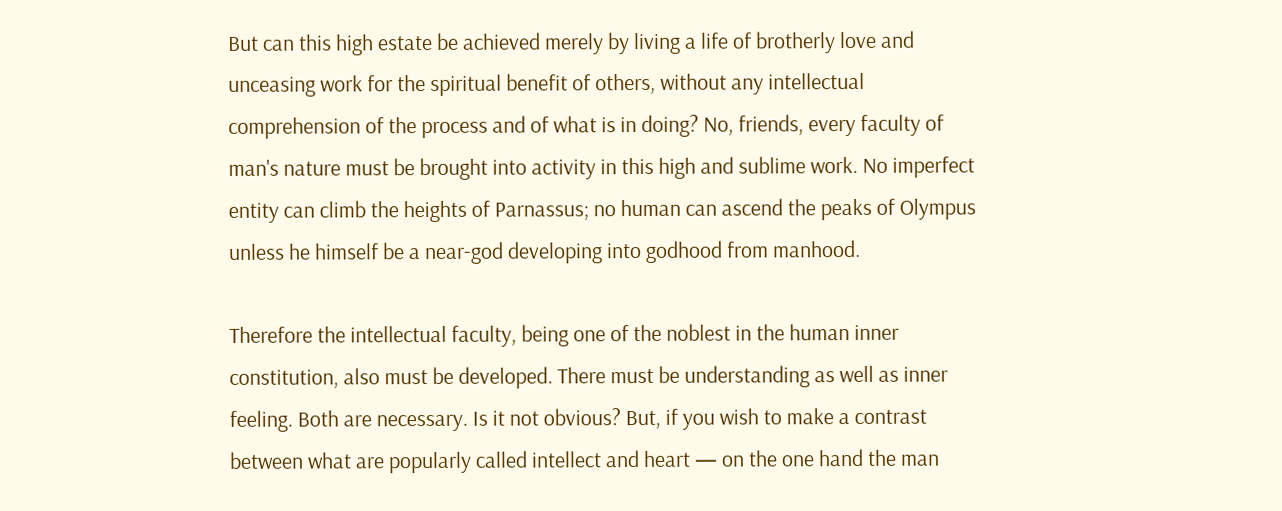But can this high estate be achieved merely by living a life of brotherly love and unceasing work for the spiritual benefit of others, without any intellectual comprehension of the process and of what is in doing? No, friends, every faculty of man's nature must be brought into activity in this high and sublime work. No imperfect entity can climb the heights of Parnassus; no human can ascend the peaks of Olympus unless he himself be a near-god developing into godhood from manhood.

Therefore the intellectual faculty, being one of the noblest in the human inner constitution, also must be developed. There must be understanding as well as inner feeling. Both are necessary. Is it not obvious? But, if you wish to make a contrast between what are popularly called intellect and heart — on the one hand the man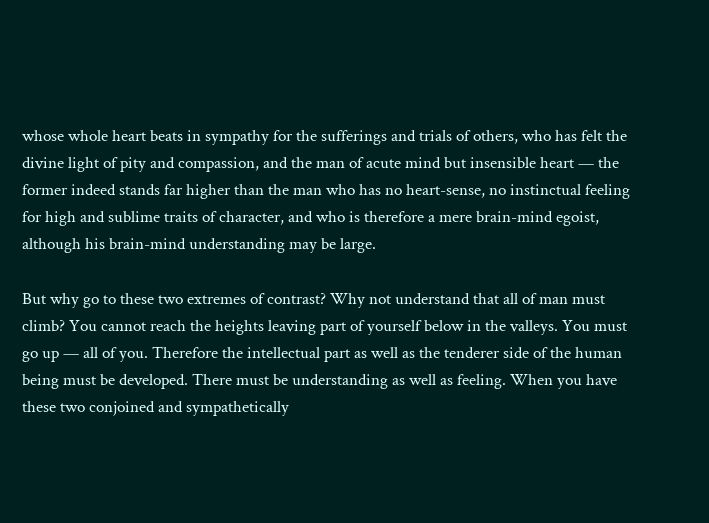whose whole heart beats in sympathy for the sufferings and trials of others, who has felt the divine light of pity and compassion, and the man of acute mind but insensible heart — the former indeed stands far higher than the man who has no heart-sense, no instinctual feeling for high and sublime traits of character, and who is therefore a mere brain-mind egoist, although his brain-mind understanding may be large.

But why go to these two extremes of contrast? Why not understand that all of man must climb? You cannot reach the heights leaving part of yourself below in the valleys. You must go up — all of you. Therefore the intellectual part as well as the tenderer side of the human being must be developed. There must be understanding as well as feeling. When you have these two conjoined and sympathetically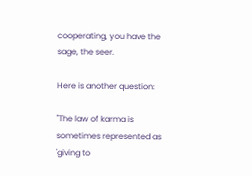cooperating, you have the sage, the seer.

Here is another question:

"The law of karma is sometimes represented as 'giving to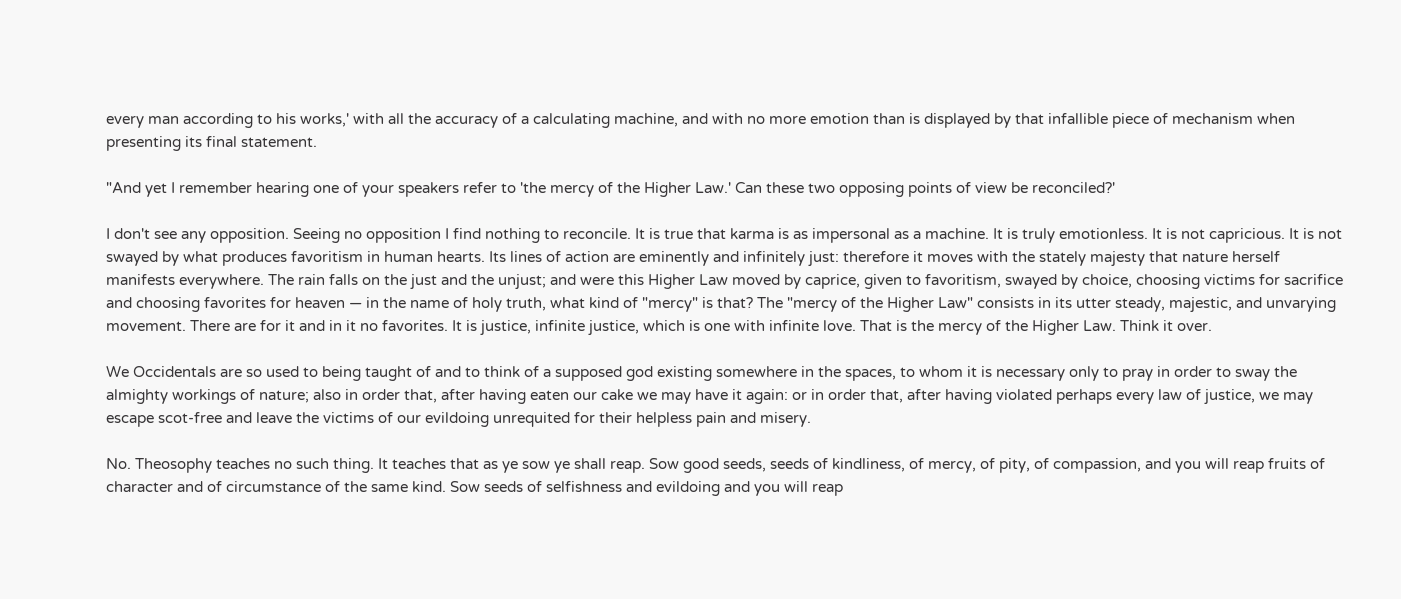every man according to his works,' with all the accuracy of a calculating machine, and with no more emotion than is displayed by that infallible piece of mechanism when presenting its final statement.

"And yet I remember hearing one of your speakers refer to 'the mercy of the Higher Law.' Can these two opposing points of view be reconciled?'

I don't see any opposition. Seeing no opposition I find nothing to reconcile. It is true that karma is as impersonal as a machine. It is truly emotionless. It is not capricious. It is not swayed by what produces favoritism in human hearts. Its lines of action are eminently and infinitely just: therefore it moves with the stately majesty that nature herself manifests everywhere. The rain falls on the just and the unjust; and were this Higher Law moved by caprice, given to favoritism, swayed by choice, choosing victims for sacrifice and choosing favorites for heaven — in the name of holy truth, what kind of "mercy" is that? The "mercy of the Higher Law" consists in its utter steady, majestic, and unvarying movement. There are for it and in it no favorites. It is justice, infinite justice, which is one with infinite love. That is the mercy of the Higher Law. Think it over.

We Occidentals are so used to being taught of and to think of a supposed god existing somewhere in the spaces, to whom it is necessary only to pray in order to sway the almighty workings of nature; also in order that, after having eaten our cake we may have it again: or in order that, after having violated perhaps every law of justice, we may escape scot-free and leave the victims of our evildoing unrequited for their helpless pain and misery.

No. Theosophy teaches no such thing. It teaches that as ye sow ye shall reap. Sow good seeds, seeds of kindliness, of mercy, of pity, of compassion, and you will reap fruits of character and of circumstance of the same kind. Sow seeds of selfishness and evildoing and you will reap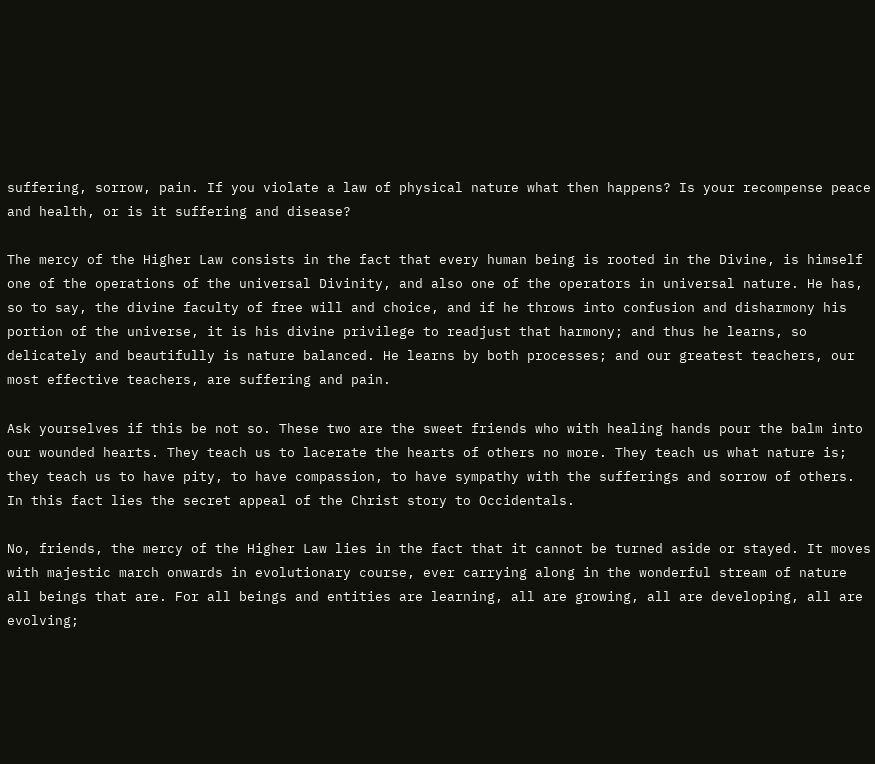suffering, sorrow, pain. If you violate a law of physical nature what then happens? Is your recompense peace and health, or is it suffering and disease?

The mercy of the Higher Law consists in the fact that every human being is rooted in the Divine, is himself one of the operations of the universal Divinity, and also one of the operators in universal nature. He has, so to say, the divine faculty of free will and choice, and if he throws into confusion and disharmony his portion of the universe, it is his divine privilege to readjust that harmony; and thus he learns, so delicately and beautifully is nature balanced. He learns by both processes; and our greatest teachers, our most effective teachers, are suffering and pain.

Ask yourselves if this be not so. These two are the sweet friends who with healing hands pour the balm into our wounded hearts. They teach us to lacerate the hearts of others no more. They teach us what nature is; they teach us to have pity, to have compassion, to have sympathy with the sufferings and sorrow of others. In this fact lies the secret appeal of the Christ story to Occidentals.

No, friends, the mercy of the Higher Law lies in the fact that it cannot be turned aside or stayed. It moves with majestic march onwards in evolutionary course, ever carrying along in the wonderful stream of nature all beings that are. For all beings and entities are learning, all are growing, all are developing, all are evolving;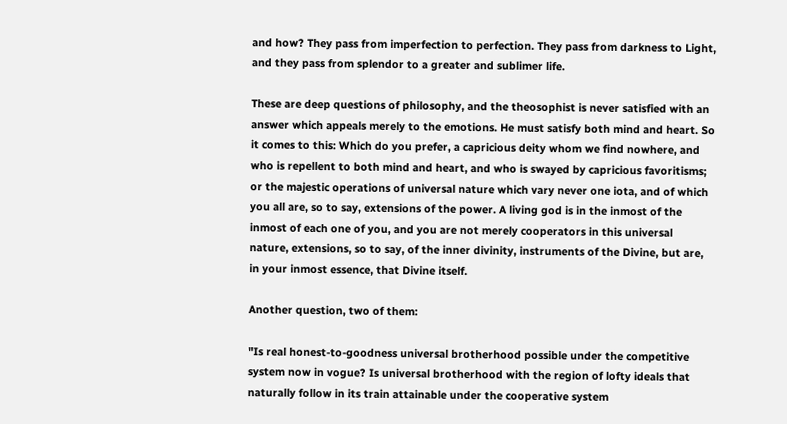and how? They pass from imperfection to perfection. They pass from darkness to Light, and they pass from splendor to a greater and sublimer life.

These are deep questions of philosophy, and the theosophist is never satisfied with an answer which appeals merely to the emotions. He must satisfy both mind and heart. So it comes to this: Which do you prefer, a capricious deity whom we find nowhere, and who is repellent to both mind and heart, and who is swayed by capricious favoritisms; or the majestic operations of universal nature which vary never one iota, and of which you all are, so to say, extensions of the power. A living god is in the inmost of the inmost of each one of you, and you are not merely cooperators in this universal nature, extensions, so to say, of the inner divinity, instruments of the Divine, but are, in your inmost essence, that Divine itself.

Another question, two of them:

"Is real honest-to-goodness universal brotherhood possible under the competitive system now in vogue? Is universal brotherhood with the region of lofty ideals that naturally follow in its train attainable under the cooperative system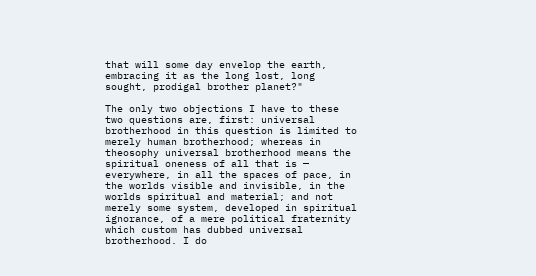that will some day envelop the earth, embracing it as the long lost, long sought, prodigal brother planet?"

The only two objections I have to these two questions are, first: universal brotherhood in this question is limited to merely human brotherhood; whereas in theosophy universal brotherhood means the spiritual oneness of all that is — everywhere, in all the spaces of pace, in the worlds visible and invisible, in the worlds spiritual and material; and not merely some system, developed in spiritual ignorance, of a mere political fraternity which custom has dubbed universal brotherhood. I do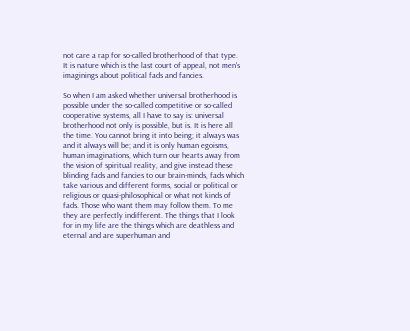not care a rap for so-called brotherhood of that type. It is nature which is the last court of appeal, not men's imaginings about political fads and fancies.

So when I am asked whether universal brotherhood is possible under the so-called competitive or so-called cooperative systems, all I have to say is: universal brotherhood not only is possible, but is. It is here all the time. You cannot bring it into being; it always was and it always will be; and it is only human egoisms, human imaginations, which turn our hearts away from the vision of spiritual reality, and give instead these blinding fads and fancies to our brain-minds, fads which take various and different forms, social or political or religious or quasi-philosophical or what not kinds of fads. Those who want them may follow them. To me they are perfectly indifferent. The things that I look for in my life are the things which are deathless and eternal and are superhuman and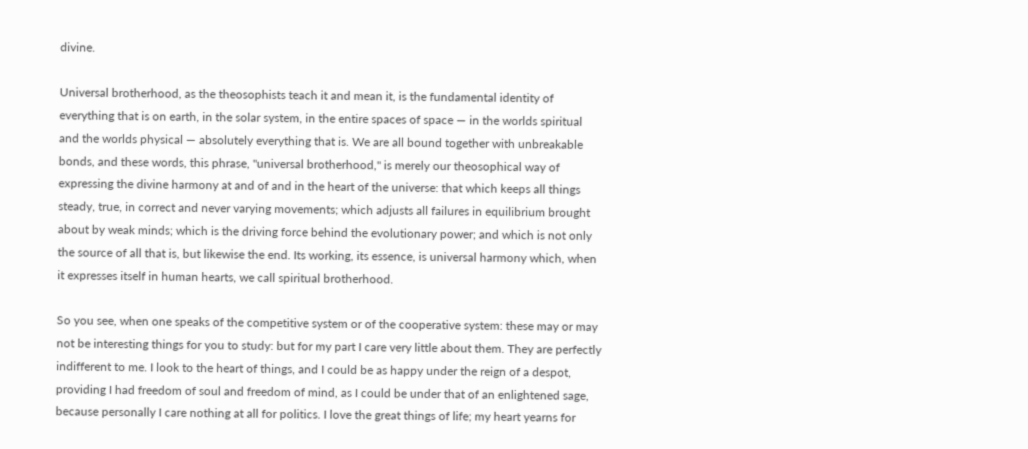divine.

Universal brotherhood, as the theosophists teach it and mean it, is the fundamental identity of everything that is on earth, in the solar system, in the entire spaces of space — in the worlds spiritual and the worlds physical — absolutely everything that is. We are all bound together with unbreakable bonds, and these words, this phrase, "universal brotherhood," is merely our theosophical way of expressing the divine harmony at and of and in the heart of the universe: that which keeps all things steady, true, in correct and never varying movements; which adjusts all failures in equilibrium brought about by weak minds; which is the driving force behind the evolutionary power; and which is not only the source of all that is, but likewise the end. Its working, its essence, is universal harmony which, when it expresses itself in human hearts, we call spiritual brotherhood.

So you see, when one speaks of the competitive system or of the cooperative system: these may or may not be interesting things for you to study: but for my part I care very little about them. They are perfectly indifferent to me. I look to the heart of things, and I could be as happy under the reign of a despot, providing I had freedom of soul and freedom of mind, as I could be under that of an enlightened sage, because personally I care nothing at all for politics. I love the great things of life; my heart yearns for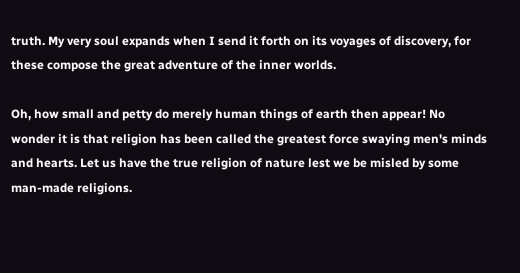truth. My very soul expands when I send it forth on its voyages of discovery, for these compose the great adventure of the inner worlds.

Oh, how small and petty do merely human things of earth then appear! No wonder it is that religion has been called the greatest force swaying men's minds and hearts. Let us have the true religion of nature lest we be misled by some man-made religions.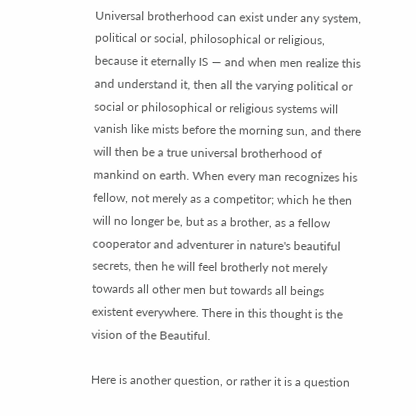Universal brotherhood can exist under any system, political or social, philosophical or religious, because it eternally IS — and when men realize this and understand it, then all the varying political or social or philosophical or religious systems will vanish like mists before the morning sun, and there will then be a true universal brotherhood of mankind on earth. When every man recognizes his fellow, not merely as a competitor; which he then will no longer be, but as a brother, as a fellow cooperator and adventurer in nature's beautiful secrets, then he will feel brotherly not merely towards all other men but towards all beings existent everywhere. There in this thought is the vision of the Beautiful.

Here is another question, or rather it is a question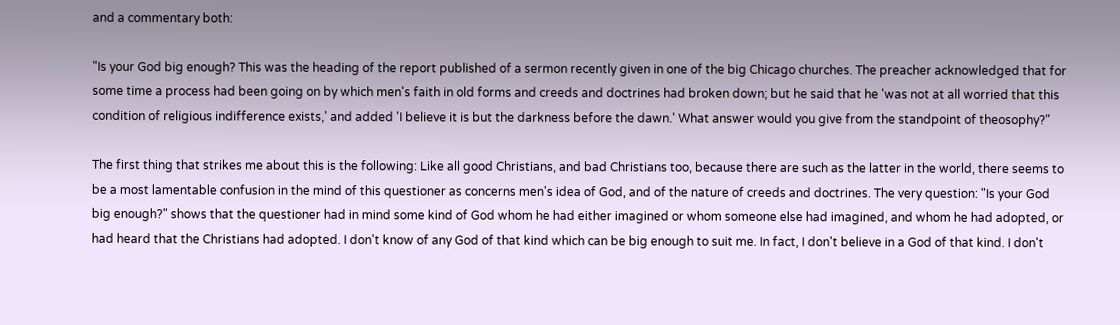and a commentary both:

"Is your God big enough? This was the heading of the report published of a sermon recently given in one of the big Chicago churches. The preacher acknowledged that for some time a process had been going on by which men's faith in old forms and creeds and doctrines had broken down; but he said that he 'was not at all worried that this condition of religious indifference exists,' and added 'I believe it is but the darkness before the dawn.' What answer would you give from the standpoint of theosophy?"

The first thing that strikes me about this is the following: Like all good Christians, and bad Christians too, because there are such as the latter in the world, there seems to be a most lamentable confusion in the mind of this questioner as concerns men's idea of God, and of the nature of creeds and doctrines. The very question: "Is your God big enough?" shows that the questioner had in mind some kind of God whom he had either imagined or whom someone else had imagined, and whom he had adopted, or had heard that the Christians had adopted. I don't know of any God of that kind which can be big enough to suit me. In fact, I don't believe in a God of that kind. I don't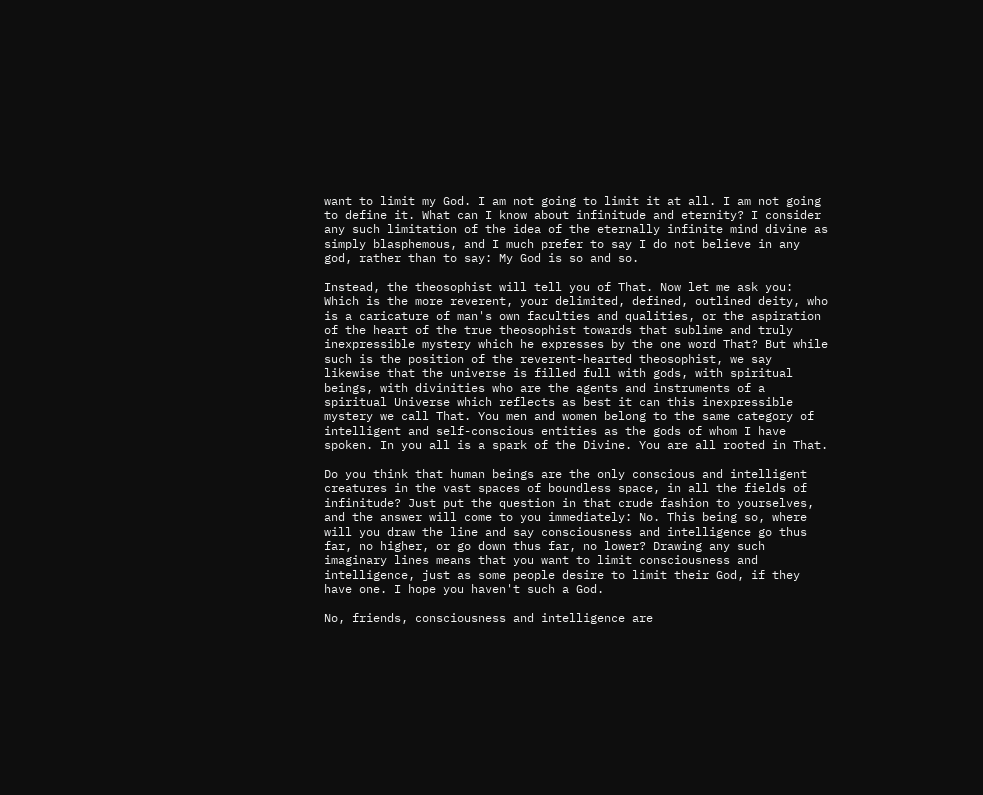want to limit my God. I am not going to limit it at all. I am not going to define it. What can I know about infinitude and eternity? I consider any such limitation of the idea of the eternally infinite mind divine as simply blasphemous, and I much prefer to say I do not believe in any god, rather than to say: My God is so and so.

Instead, the theosophist will tell you of That. Now let me ask you: Which is the more reverent, your delimited, defined, outlined deity, who is a caricature of man's own faculties and qualities, or the aspiration of the heart of the true theosophist towards that sublime and truly inexpressible mystery which he expresses by the one word That? But while such is the position of the reverent-hearted theosophist, we say likewise that the universe is filled full with gods, with spiritual beings, with divinities who are the agents and instruments of a spiritual Universe which reflects as best it can this inexpressible mystery we call That. You men and women belong to the same category of intelligent and self-conscious entities as the gods of whom I have spoken. In you all is a spark of the Divine. You are all rooted in That.

Do you think that human beings are the only conscious and intelligent creatures in the vast spaces of boundless space, in all the fields of infinitude? Just put the question in that crude fashion to yourselves, and the answer will come to you immediately: No. This being so, where will you draw the line and say consciousness and intelligence go thus far, no higher, or go down thus far, no lower? Drawing any such imaginary lines means that you want to limit consciousness and intelligence, just as some people desire to limit their God, if they have one. I hope you haven't such a God.

No, friends, consciousness and intelligence are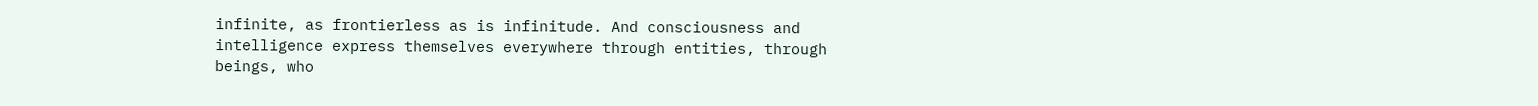infinite, as frontierless as is infinitude. And consciousness and intelligence express themselves everywhere through entities, through beings, who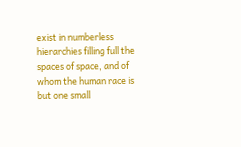exist in numberless hierarchies filling full the spaces of space, and of whom the human race is but one small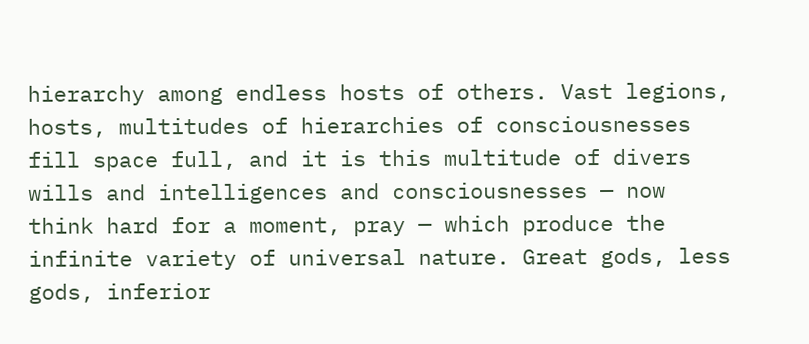hierarchy among endless hosts of others. Vast legions, hosts, multitudes of hierarchies of consciousnesses fill space full, and it is this multitude of divers wills and intelligences and consciousnesses — now think hard for a moment, pray — which produce the infinite variety of universal nature. Great gods, less gods, inferior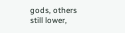gods, others still lower,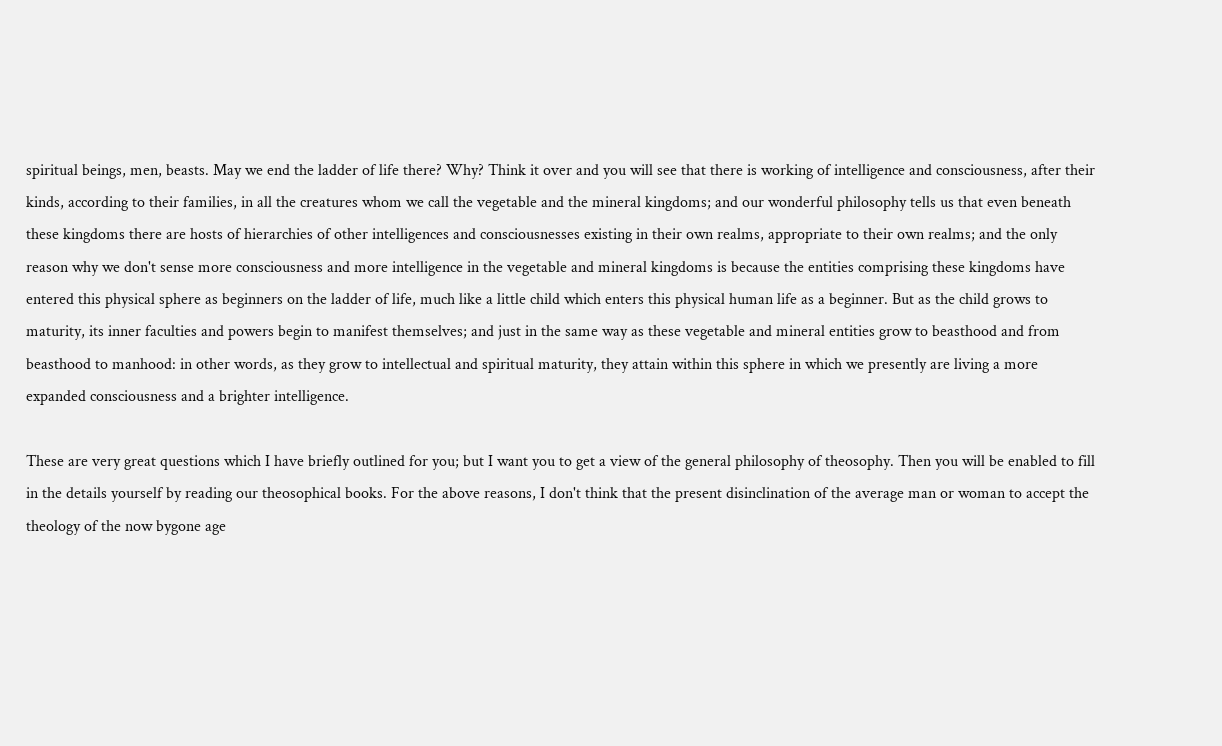spiritual beings, men, beasts. May we end the ladder of life there? Why? Think it over and you will see that there is working of intelligence and consciousness, after their kinds, according to their families, in all the creatures whom we call the vegetable and the mineral kingdoms; and our wonderful philosophy tells us that even beneath these kingdoms there are hosts of hierarchies of other intelligences and consciousnesses existing in their own realms, appropriate to their own realms; and the only reason why we don't sense more consciousness and more intelligence in the vegetable and mineral kingdoms is because the entities comprising these kingdoms have entered this physical sphere as beginners on the ladder of life, much like a little child which enters this physical human life as a beginner. But as the child grows to maturity, its inner faculties and powers begin to manifest themselves; and just in the same way as these vegetable and mineral entities grow to beasthood and from beasthood to manhood: in other words, as they grow to intellectual and spiritual maturity, they attain within this sphere in which we presently are living a more expanded consciousness and a brighter intelligence.

These are very great questions which I have briefly outlined for you; but I want you to get a view of the general philosophy of theosophy. Then you will be enabled to fill in the details yourself by reading our theosophical books. For the above reasons, I don't think that the present disinclination of the average man or woman to accept the theology of the now bygone age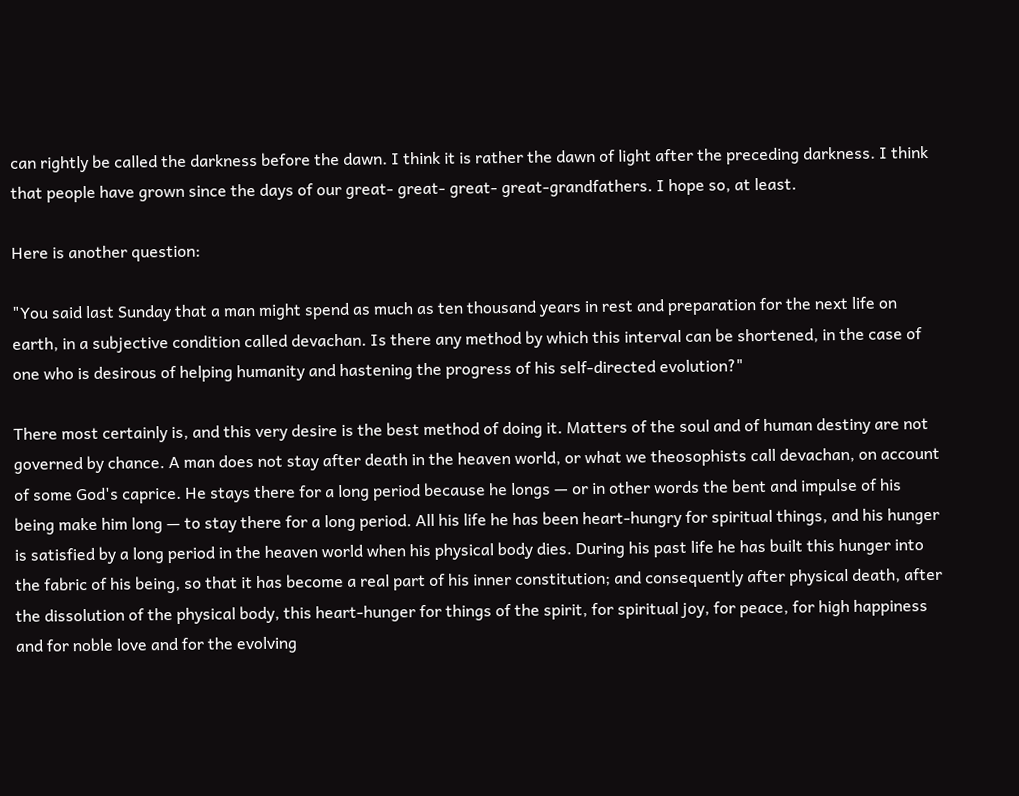can rightly be called the darkness before the dawn. I think it is rather the dawn of light after the preceding darkness. I think that people have grown since the days of our great- great- great- great-grandfathers. I hope so, at least.

Here is another question:

"You said last Sunday that a man might spend as much as ten thousand years in rest and preparation for the next life on earth, in a subjective condition called devachan. Is there any method by which this interval can be shortened, in the case of one who is desirous of helping humanity and hastening the progress of his self-directed evolution?"

There most certainly is, and this very desire is the best method of doing it. Matters of the soul and of human destiny are not governed by chance. A man does not stay after death in the heaven world, or what we theosophists call devachan, on account of some God's caprice. He stays there for a long period because he longs — or in other words the bent and impulse of his being make him long — to stay there for a long period. All his life he has been heart-hungry for spiritual things, and his hunger is satisfied by a long period in the heaven world when his physical body dies. During his past life he has built this hunger into the fabric of his being, so that it has become a real part of his inner constitution; and consequently after physical death, after the dissolution of the physical body, this heart-hunger for things of the spirit, for spiritual joy, for peace, for high happiness and for noble love and for the evolving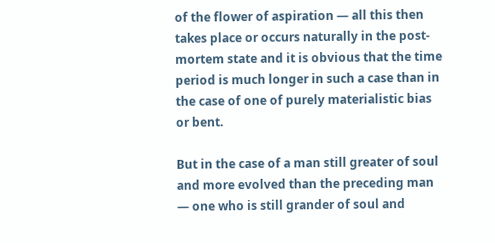of the flower of aspiration — all this then takes place or occurs naturally in the post-mortem state and it is obvious that the time period is much longer in such a case than in the case of one of purely materialistic bias or bent.

But in the case of a man still greater of soul and more evolved than the preceding man — one who is still grander of soul and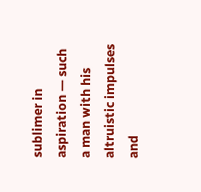sublimer in aspiration — such a man with his altruistic impulses and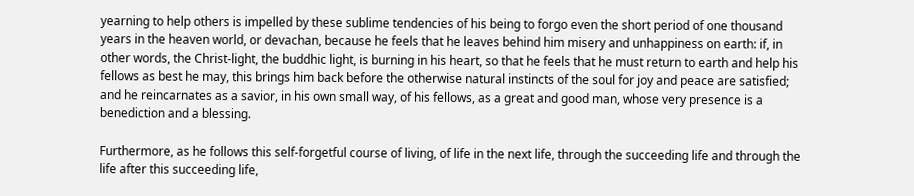yearning to help others is impelled by these sublime tendencies of his being to forgo even the short period of one thousand years in the heaven world, or devachan, because he feels that he leaves behind him misery and unhappiness on earth: if, in other words, the Christ-light, the buddhic light, is burning in his heart, so that he feels that he must return to earth and help his fellows as best he may, this brings him back before the otherwise natural instincts of the soul for joy and peace are satisfied; and he reincarnates as a savior, in his own small way, of his fellows, as a great and good man, whose very presence is a benediction and a blessing.

Furthermore, as he follows this self-forgetful course of living, of life in the next life, through the succeeding life and through the life after this succeeding life,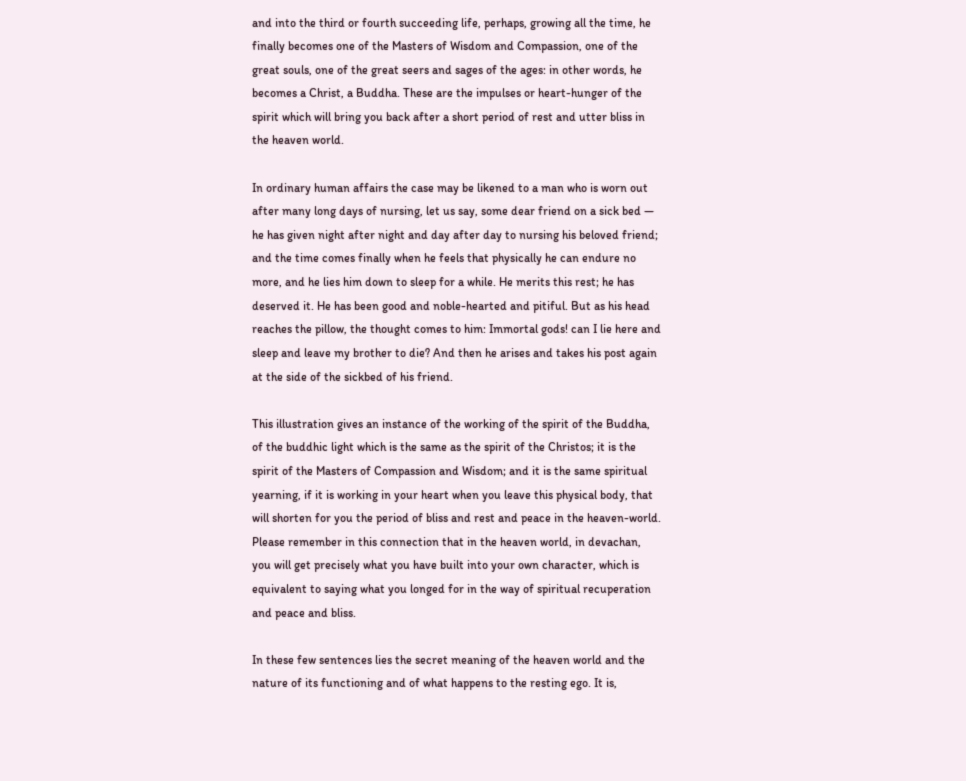and into the third or fourth succeeding life, perhaps, growing all the time, he finally becomes one of the Masters of Wisdom and Compassion, one of the great souls, one of the great seers and sages of the ages: in other words, he becomes a Christ, a Buddha. These are the impulses or heart-hunger of the spirit which will bring you back after a short period of rest and utter bliss in the heaven world.

In ordinary human affairs the case may be likened to a man who is worn out after many long days of nursing, let us say, some dear friend on a sick bed — he has given night after night and day after day to nursing his beloved friend; and the time comes finally when he feels that physically he can endure no more, and he lies him down to sleep for a while. He merits this rest; he has deserved it. He has been good and noble-hearted and pitiful. But as his head reaches the pillow, the thought comes to him: Immortal gods! can I lie here and sleep and leave my brother to die? And then he arises and takes his post again at the side of the sickbed of his friend.

This illustration gives an instance of the working of the spirit of the Buddha, of the buddhic light which is the same as the spirit of the Christos; it is the spirit of the Masters of Compassion and Wisdom; and it is the same spiritual yearning, if it is working in your heart when you leave this physical body, that will shorten for you the period of bliss and rest and peace in the heaven-world. Please remember in this connection that in the heaven world, in devachan, you will get precisely what you have built into your own character, which is equivalent to saying what you longed for in the way of spiritual recuperation and peace and bliss.

In these few sentences lies the secret meaning of the heaven world and the nature of its functioning and of what happens to the resting ego. It is,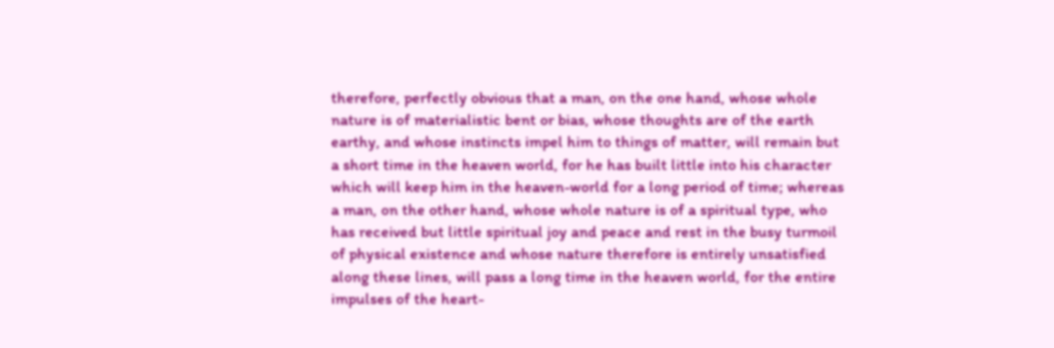therefore, perfectly obvious that a man, on the one hand, whose whole nature is of materialistic bent or bias, whose thoughts are of the earth earthy, and whose instincts impel him to things of matter, will remain but a short time in the heaven world, for he has built little into his character which will keep him in the heaven-world for a long period of time; whereas a man, on the other hand, whose whole nature is of a spiritual type, who has received but little spiritual joy and peace and rest in the busy turmoil of physical existence and whose nature therefore is entirely unsatisfied along these lines, will pass a long time in the heaven world, for the entire impulses of the heart-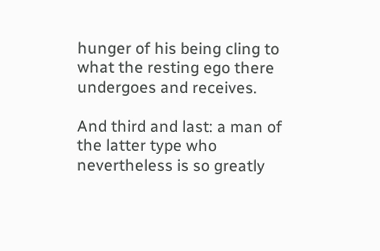hunger of his being cling to what the resting ego there undergoes and receives.

And third and last: a man of the latter type who nevertheless is so greatly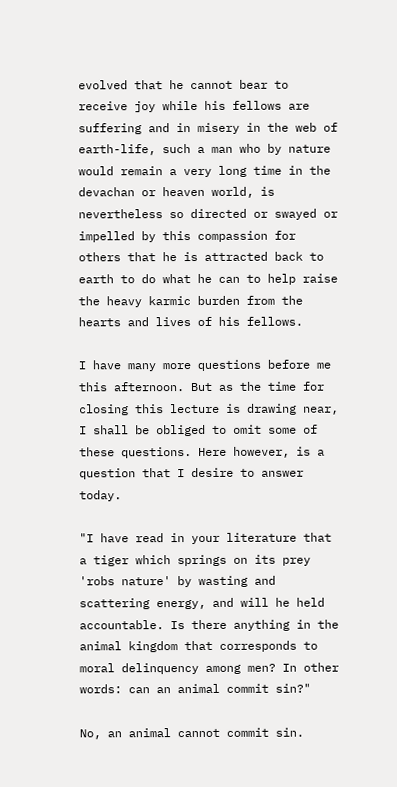evolved that he cannot bear to receive joy while his fellows are suffering and in misery in the web of earth-life, such a man who by nature would remain a very long time in the devachan or heaven world, is nevertheless so directed or swayed or impelled by this compassion for others that he is attracted back to earth to do what he can to help raise the heavy karmic burden from the hearts and lives of his fellows.

I have many more questions before me this afternoon. But as the time for closing this lecture is drawing near, I shall be obliged to omit some of these questions. Here however, is a question that I desire to answer today.

"I have read in your literature that a tiger which springs on its prey 'robs nature' by wasting and scattering energy, and will he held accountable. Is there anything in the animal kingdom that corresponds to moral delinquency among men? In other words: can an animal commit sin?"

No, an animal cannot commit sin.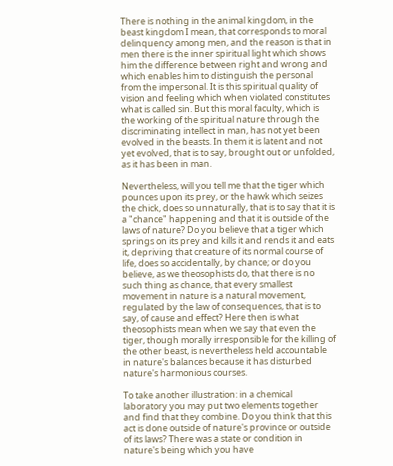There is nothing in the animal kingdom, in the beast kingdom I mean, that corresponds to moral delinquency among men, and the reason is that in men there is the inner spiritual light which shows him the difference between right and wrong and which enables him to distinguish the personal from the impersonal. It is this spiritual quality of vision and feeling which when violated constitutes what is called sin. But this moral faculty, which is the working of the spiritual nature through the discriminating intellect in man, has not yet been evolved in the beasts. In them it is latent and not yet evolved, that is to say, brought out or unfolded, as it has been in man.

Nevertheless, will you tell me that the tiger which pounces upon its prey, or the hawk which seizes the chick, does so unnaturally, that is to say that it is a "chance" happening and that it is outside of the laws of nature? Do you believe that a tiger which springs on its prey and kills it and rends it and eats it, depriving that creature of its normal course of life, does so accidentally, by chance; or do you believe, as we theosophists do, that there is no such thing as chance, that every smallest movement in nature is a natural movement, regulated by the law of consequences, that is to say, of cause and effect? Here then is what theosophists mean when we say that even the tiger, though morally irresponsible for the killing of the other beast, is nevertheless held accountable in nature's balances because it has disturbed nature's harmonious courses.

To take another illustration: in a chemical laboratory you may put two elements together and find that they combine. Do you think that this act is done outside of nature's province or outside of its laws? There was a state or condition in nature's being which you have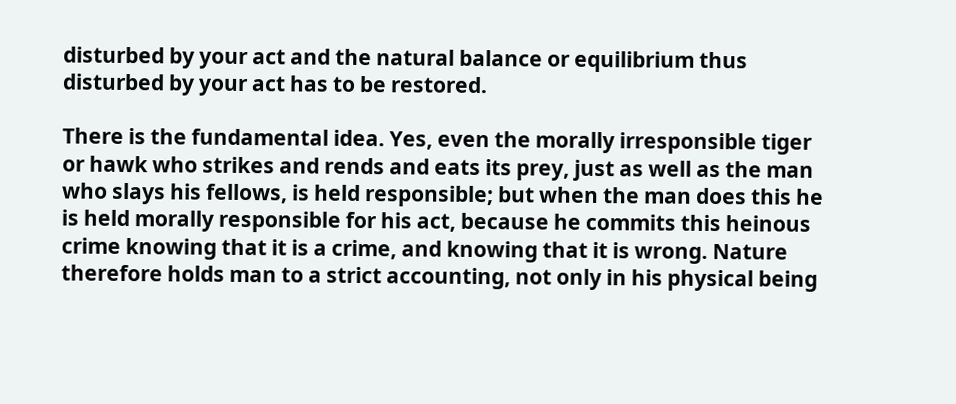disturbed by your act and the natural balance or equilibrium thus disturbed by your act has to be restored.

There is the fundamental idea. Yes, even the morally irresponsible tiger or hawk who strikes and rends and eats its prey, just as well as the man who slays his fellows, is held responsible; but when the man does this he is held morally responsible for his act, because he commits this heinous crime knowing that it is a crime, and knowing that it is wrong. Nature therefore holds man to a strict accounting, not only in his physical being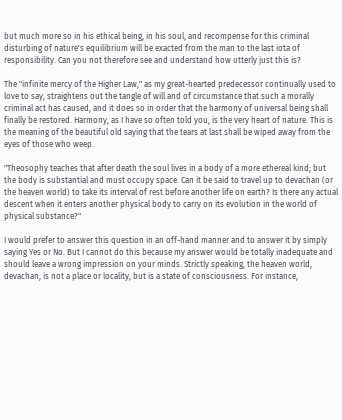but much more so in his ethical being, in his soul, and recompense for this criminal disturbing of nature's equilibrium will be exacted from the man to the last iota of responsibility. Can you not therefore see and understand how utterly just this is?

The "infinite mercy of the Higher Law," as my great-hearted predecessor continually used to love to say, straightens out the tangle of will and of circumstance that such a morally criminal act has caused, and it does so in order that the harmony of universal being shall finally be restored. Harmony, as I have so often told you, is the very heart of nature. This is the meaning of the beautiful old saying that the tears at last shall be wiped away from the eyes of those who weep.

"Theosophy teaches that after death the soul lives in a body of a more ethereal kind; but the body is substantial and must occupy space. Can it be said to travel up to devachan (or the heaven world) to take its interval of rest before another life on earth? Is there any actual descent when it enters another physical body to carry on its evolution in the world of physical substance?"

I would prefer to answer this question in an off-hand manner and to answer it by simply saying Yes or No. But I cannot do this because my answer would be totally inadequate and should leave a wrong impression on your minds. Strictly speaking, the heaven world, devachan, is not a place or locality, but is a state of consciousness. For instance,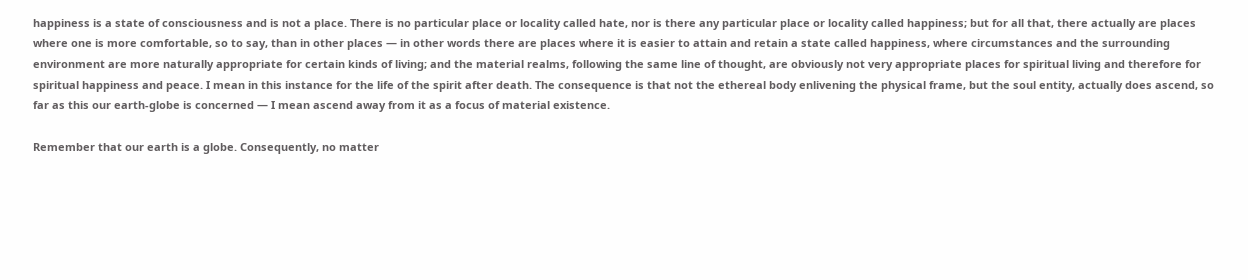happiness is a state of consciousness and is not a place. There is no particular place or locality called hate, nor is there any particular place or locality called happiness; but for all that, there actually are places where one is more comfortable, so to say, than in other places — in other words there are places where it is easier to attain and retain a state called happiness, where circumstances and the surrounding environment are more naturally appropriate for certain kinds of living; and the material realms, following the same line of thought, are obviously not very appropriate places for spiritual living and therefore for spiritual happiness and peace. I mean in this instance for the life of the spirit after death. The consequence is that not the ethereal body enlivening the physical frame, but the soul entity, actually does ascend, so far as this our earth-globe is concerned — I mean ascend away from it as a focus of material existence.

Remember that our earth is a globe. Consequently, no matter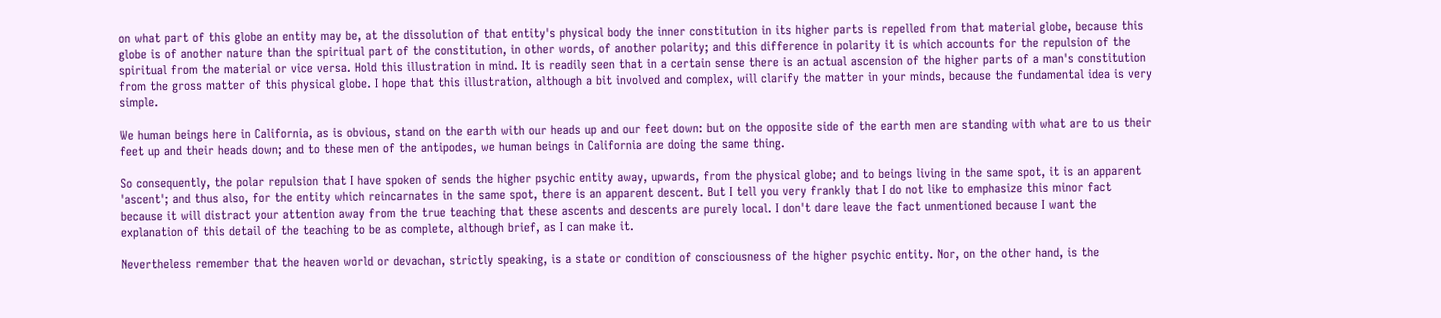on what part of this globe an entity may be, at the dissolution of that entity's physical body the inner constitution in its higher parts is repelled from that material globe, because this globe is of another nature than the spiritual part of the constitution, in other words, of another polarity; and this difference in polarity it is which accounts for the repulsion of the spiritual from the material or vice versa. Hold this illustration in mind. It is readily seen that in a certain sense there is an actual ascension of the higher parts of a man's constitution from the gross matter of this physical globe. I hope that this illustration, although a bit involved and complex, will clarify the matter in your minds, because the fundamental idea is very simple.

We human beings here in California, as is obvious, stand on the earth with our heads up and our feet down: but on the opposite side of the earth men are standing with what are to us their feet up and their heads down; and to these men of the antipodes, we human beings in California are doing the same thing.

So consequently, the polar repulsion that I have spoken of sends the higher psychic entity away, upwards, from the physical globe; and to beings living in the same spot, it is an apparent 'ascent'; and thus also, for the entity which reincarnates in the same spot, there is an apparent descent. But I tell you very frankly that I do not like to emphasize this minor fact because it will distract your attention away from the true teaching that these ascents and descents are purely local. I don't dare leave the fact unmentioned because I want the explanation of this detail of the teaching to be as complete, although brief, as I can make it.

Nevertheless remember that the heaven world or devachan, strictly speaking, is a state or condition of consciousness of the higher psychic entity. Nor, on the other hand, is the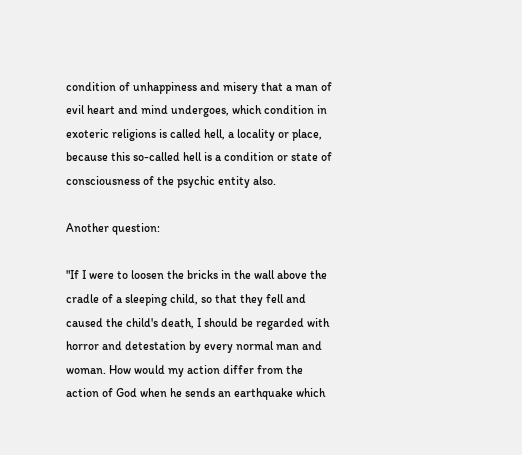condition of unhappiness and misery that a man of evil heart and mind undergoes, which condition in exoteric religions is called hell, a locality or place, because this so-called hell is a condition or state of consciousness of the psychic entity also.

Another question:

"If I were to loosen the bricks in the wall above the cradle of a sleeping child, so that they fell and caused the child's death, I should be regarded with horror and detestation by every normal man and woman. How would my action differ from the action of God when he sends an earthquake which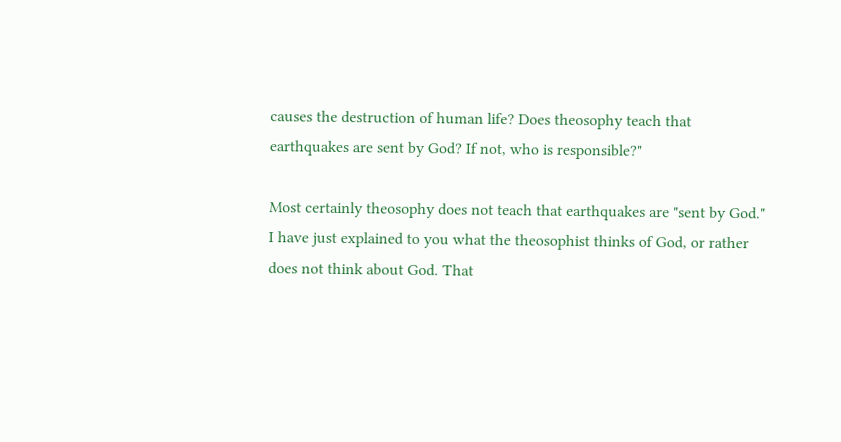causes the destruction of human life? Does theosophy teach that earthquakes are sent by God? If not, who is responsible?"

Most certainly theosophy does not teach that earthquakes are "sent by God." I have just explained to you what the theosophist thinks of God, or rather does not think about God. That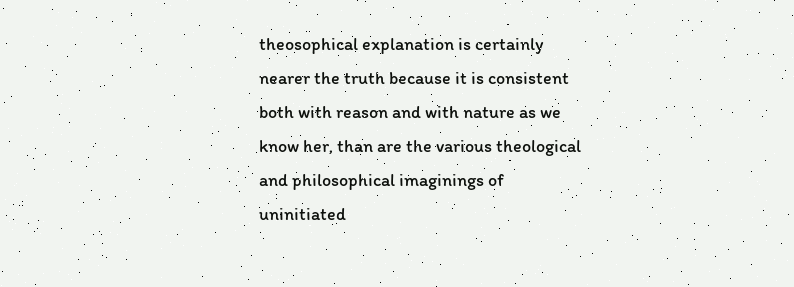theosophical explanation is certainly nearer the truth because it is consistent both with reason and with nature as we know her, than are the various theological and philosophical imaginings of uninitiated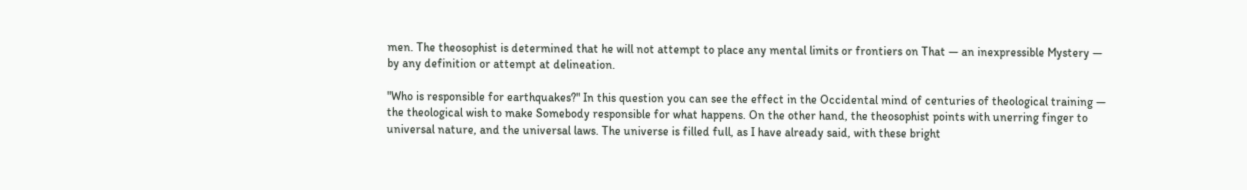men. The theosophist is determined that he will not attempt to place any mental limits or frontiers on That — an inexpressible Mystery — by any definition or attempt at delineation.

"Who is responsible for earthquakes?" In this question you can see the effect in the Occidental mind of centuries of theological training — the theological wish to make Somebody responsible for what happens. On the other hand, the theosophist points with unerring finger to universal nature, and the universal laws. The universe is filled full, as I have already said, with these bright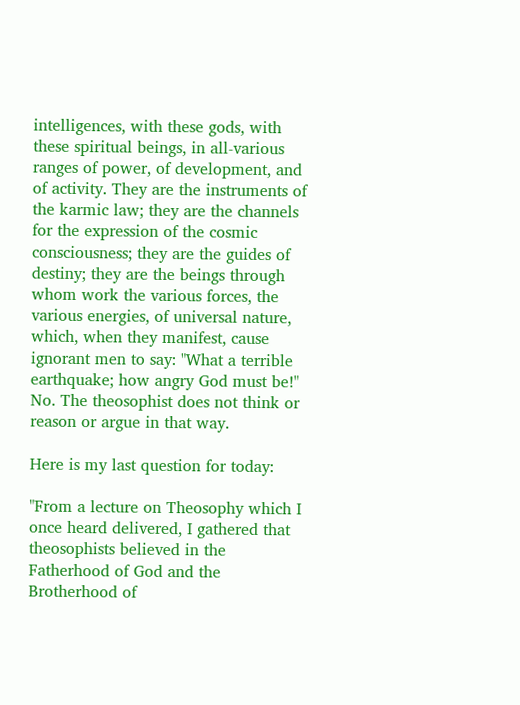intelligences, with these gods, with these spiritual beings, in all-various ranges of power, of development, and of activity. They are the instruments of the karmic law; they are the channels for the expression of the cosmic consciousness; they are the guides of destiny; they are the beings through whom work the various forces, the various energies, of universal nature, which, when they manifest, cause ignorant men to say: "What a terrible earthquake; how angry God must be!" No. The theosophist does not think or reason or argue in that way.

Here is my last question for today:

"From a lecture on Theosophy which I once heard delivered, I gathered that theosophists believed in the Fatherhood of God and the Brotherhood of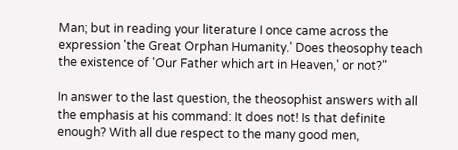Man; but in reading your literature I once came across the expression 'the Great Orphan Humanity.' Does theosophy teach the existence of 'Our Father which art in Heaven,' or not?"

In answer to the last question, the theosophist answers with all the emphasis at his command: It does not! Is that definite enough? With all due respect to the many good men,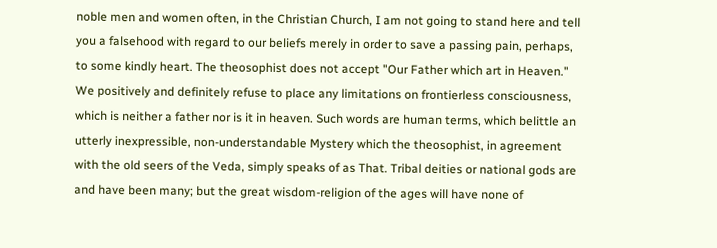noble men and women often, in the Christian Church, I am not going to stand here and tell you a falsehood with regard to our beliefs merely in order to save a passing pain, perhaps, to some kindly heart. The theosophist does not accept "Our Father which art in Heaven." We positively and definitely refuse to place any limitations on frontierless consciousness, which is neither a father nor is it in heaven. Such words are human terms, which belittle an utterly inexpressible, non-understandable Mystery which the theosophist, in agreement with the old seers of the Veda, simply speaks of as That. Tribal deities or national gods are and have been many; but the great wisdom-religion of the ages will have none of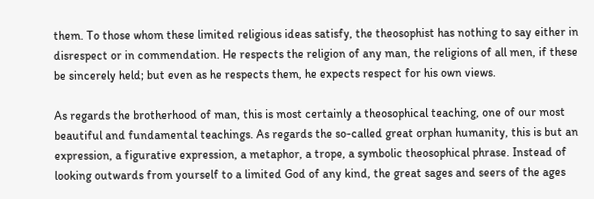them. To those whom these limited religious ideas satisfy, the theosophist has nothing to say either in disrespect or in commendation. He respects the religion of any man, the religions of all men, if these be sincerely held; but even as he respects them, he expects respect for his own views.

As regards the brotherhood of man, this is most certainly a theosophical teaching, one of our most beautiful and fundamental teachings. As regards the so-called great orphan humanity, this is but an expression, a figurative expression, a metaphor, a trope, a symbolic theosophical phrase. Instead of looking outwards from yourself to a limited God of any kind, the great sages and seers of the ages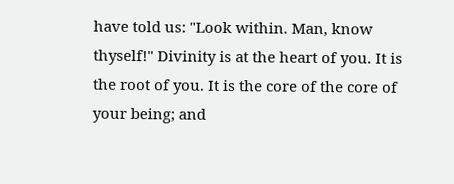have told us: "Look within. Man, know thyself!" Divinity is at the heart of you. It is the root of you. It is the core of the core of your being; and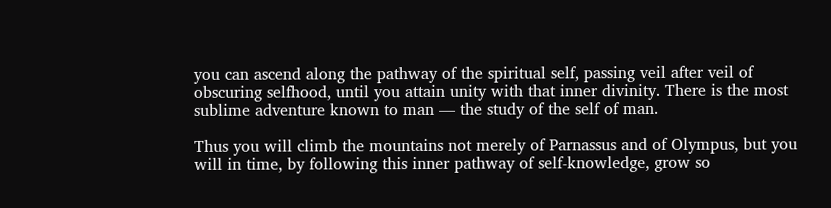you can ascend along the pathway of the spiritual self, passing veil after veil of obscuring selfhood, until you attain unity with that inner divinity. There is the most sublime adventure known to man — the study of the self of man.

Thus you will climb the mountains not merely of Parnassus and of Olympus, but you will in time, by following this inner pathway of self-knowledge, grow so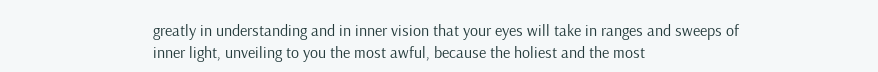greatly in understanding and in inner vision that your eyes will take in ranges and sweeps of inner light, unveiling to you the most awful, because the holiest and the most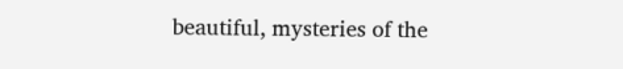beautiful, mysteries of the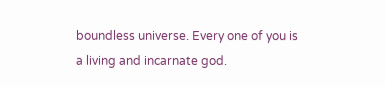boundless universe. Every one of you is a living and incarnate god.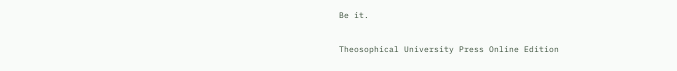Be it.

Theosophical University Press Online Edition